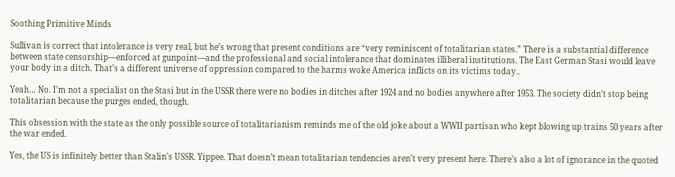Soothing Primitive Minds

Sullivan is correct that intolerance is very real, but he’s wrong that present conditions are “very reminiscent of totalitarian states.” There is a substantial difference between state censorship—enforced at gunpoint—and the professional and social intolerance that dominates illiberal institutions. The East German Stasi would leave your body in a ditch. That’s a different universe of oppression compared to the harms woke America inflicts on its victims today..

Yeah… No. I’m not a specialist on the Stasi but in the USSR there were no bodies in ditches after 1924 and no bodies anywhere after 1953. The society didn’t stop being totalitarian because the purges ended, though.

This obsession with the state as the only possible source of totalitarianism reminds me of the old joke about a WWII partisan who kept blowing up trains 50 years after the war ended.

Yes, the US is infinitely better than Stalin’s USSR. Yippee. That doesn’t mean totalitarian tendencies aren’t very present here. There’s also a lot of ignorance in the quoted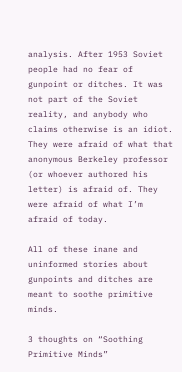analysis. After 1953 Soviet people had no fear of gunpoint or ditches. It was not part of the Soviet reality, and anybody who claims otherwise is an idiot. They were afraid of what that anonymous Berkeley professor (or whoever authored his letter) is afraid of. They were afraid of what I’m afraid of today.

All of these inane and uninformed stories about gunpoints and ditches are meant to soothe primitive minds.

3 thoughts on “Soothing Primitive Minds”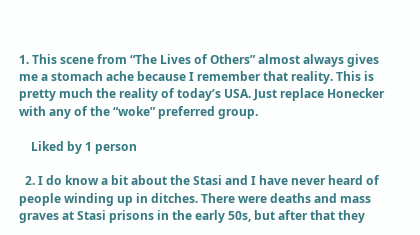1. This scene from “The Lives of Others” almost always gives me a stomach ache because I remember that reality. This is pretty much the reality of today’s USA. Just replace Honecker with any of the “woke” preferred group.

    Liked by 1 person

  2. I do know a bit about the Stasi and I have never heard of people winding up in ditches. There were deaths and mass graves at Stasi prisons in the early 50s, but after that they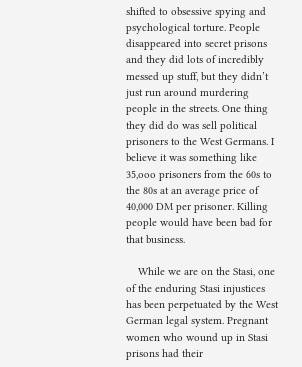shifted to obsessive spying and psychological torture. People disappeared into secret prisons and they did lots of incredibly messed up stuff, but they didn’t just run around murdering people in the streets. One thing they did do was sell political prisoners to the West Germans. I believe it was something like 35,ooo prisoners from the 60s to the 80s at an average price of 40,000 DM per prisoner. Killing people would have been bad for that business.

    While we are on the Stasi, one of the enduring Stasi injustices has been perpetuated by the West German legal system. Pregnant women who wound up in Stasi prisons had their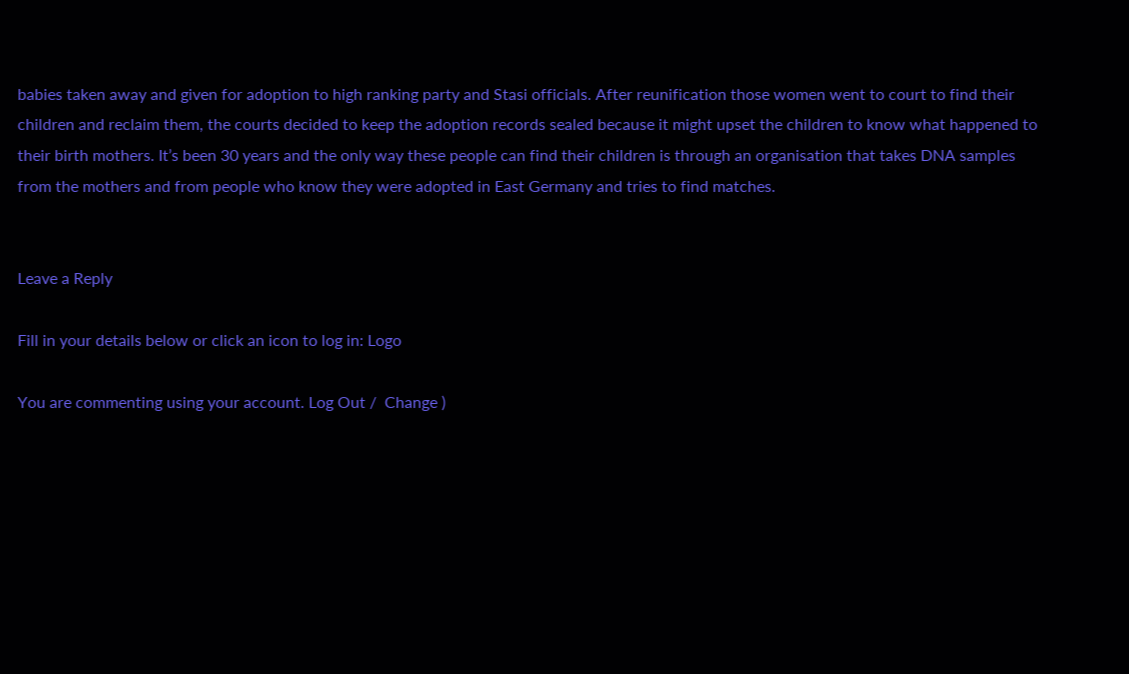babies taken away and given for adoption to high ranking party and Stasi officials. After reunification those women went to court to find their children and reclaim them, the courts decided to keep the adoption records sealed because it might upset the children to know what happened to their birth mothers. It’s been 30 years and the only way these people can find their children is through an organisation that takes DNA samples from the mothers and from people who know they were adopted in East Germany and tries to find matches.


Leave a Reply

Fill in your details below or click an icon to log in: Logo

You are commenting using your account. Log Out /  Change )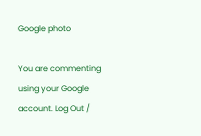Google photo

You are commenting using your Google account. Log Out /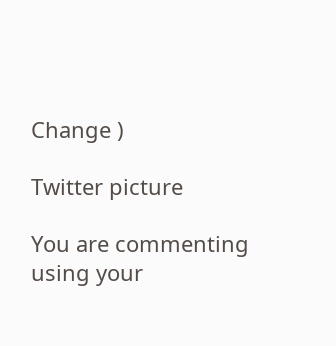Change )

Twitter picture

You are commenting using your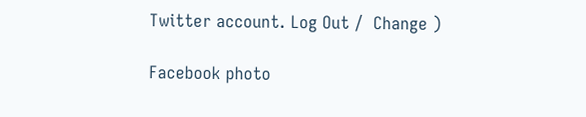Twitter account. Log Out /  Change )

Facebook photo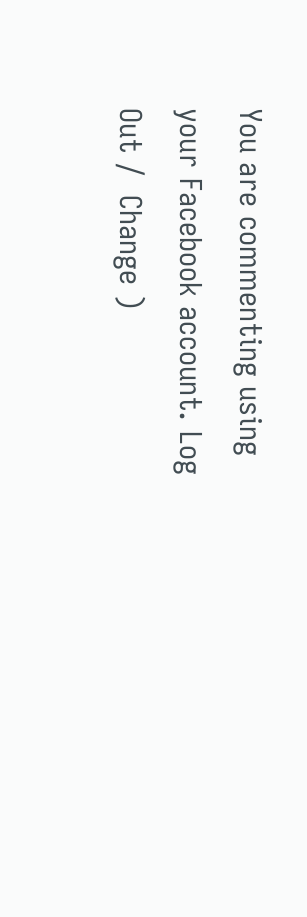You are commenting using your Facebook account. Log Out /  Change )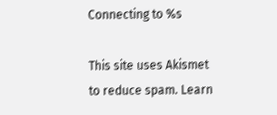Connecting to %s

This site uses Akismet to reduce spam. Learn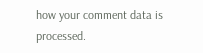how your comment data is processed.